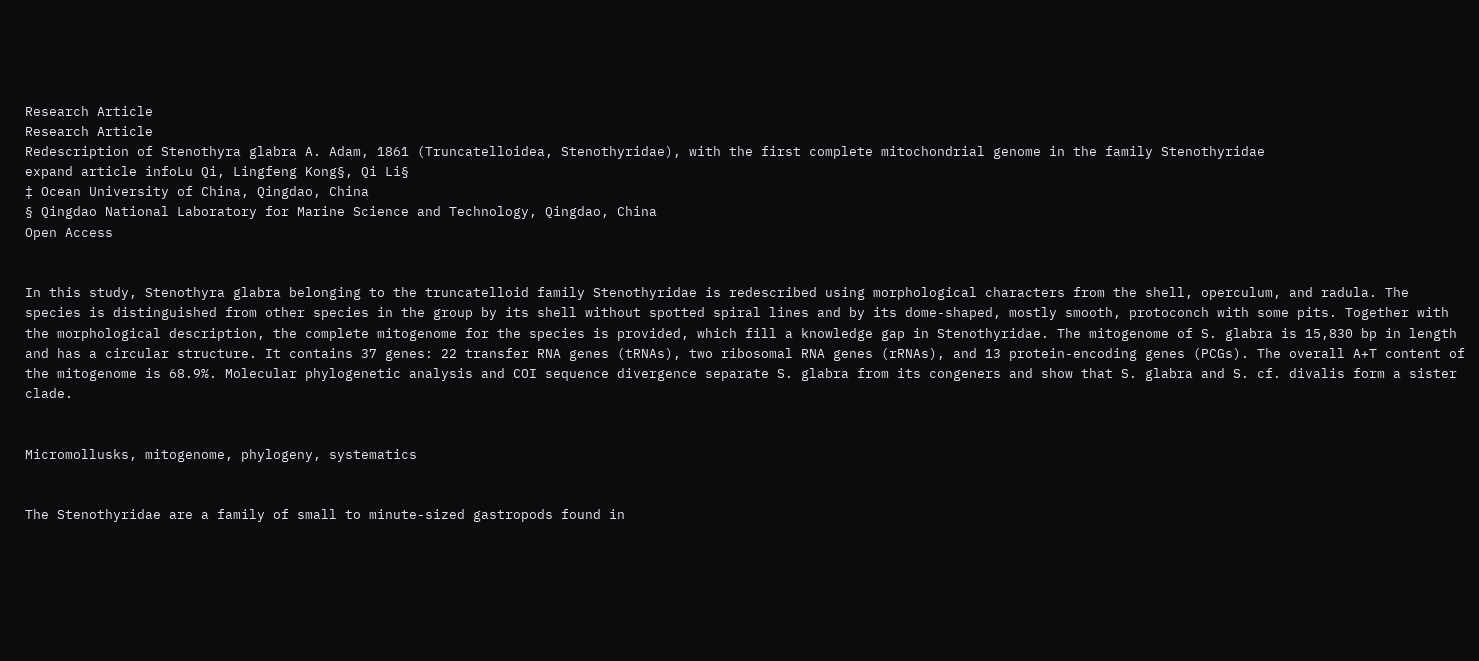Research Article
Research Article
Redescription of Stenothyra glabra A. Adam, 1861 (Truncatelloidea, Stenothyridae), with the first complete mitochondrial genome in the family Stenothyridae
expand article infoLu Qi, Lingfeng Kong§, Qi Li§
‡ Ocean University of China, Qingdao, China
§ Qingdao National Laboratory for Marine Science and Technology, Qingdao, China
Open Access


In this study, Stenothyra glabra belonging to the truncatelloid family Stenothyridae is redescribed using morphological characters from the shell, operculum, and radula. The species is distinguished from other species in the group by its shell without spotted spiral lines and by its dome-shaped, mostly smooth, protoconch with some pits. Together with the morphological description, the complete mitogenome for the species is provided, which fill a knowledge gap in Stenothyridae. The mitogenome of S. glabra is 15,830 bp in length and has a circular structure. It contains 37 genes: 22 transfer RNA genes (tRNAs), two ribosomal RNA genes (rRNAs), and 13 protein-encoding genes (PCGs). The overall A+T content of the mitogenome is 68.9%. Molecular phylogenetic analysis and COI sequence divergence separate S. glabra from its congeners and show that S. glabra and S. cf. divalis form a sister clade.


Micromollusks, mitogenome, phylogeny, systematics


The Stenothyridae are a family of small to minute-sized gastropods found in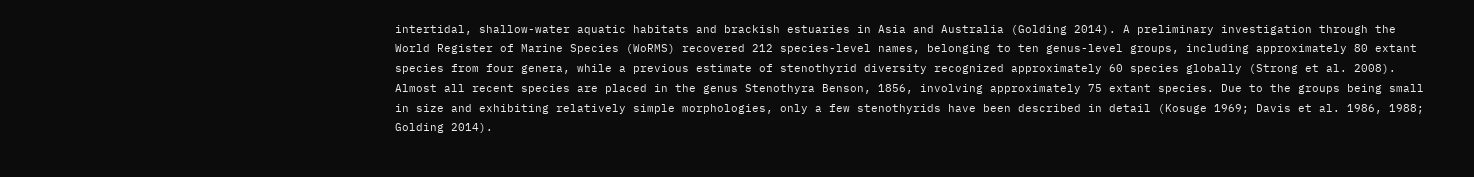intertidal, shallow-water aquatic habitats and brackish estuaries in Asia and Australia (Golding 2014). A preliminary investigation through the World Register of Marine Species (WoRMS) recovered 212 species-level names, belonging to ten genus-level groups, including approximately 80 extant species from four genera, while a previous estimate of stenothyrid diversity recognized approximately 60 species globally (Strong et al. 2008). Almost all recent species are placed in the genus Stenothyra Benson, 1856, involving approximately 75 extant species. Due to the groups being small in size and exhibiting relatively simple morphologies, only a few stenothyrids have been described in detail (Kosuge 1969; Davis et al. 1986, 1988; Golding 2014).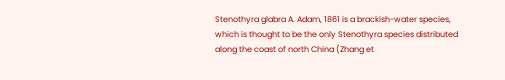Stenothyra glabra A. Adam, 1861 is a brackish-water species, which is thought to be the only Stenothyra species distributed along the coast of north China (Zhang et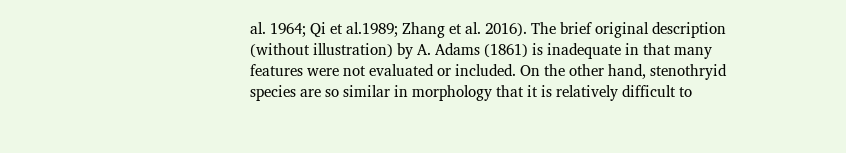al. 1964; Qi et al.1989; Zhang et al. 2016). The brief original description (without illustration) by A. Adams (1861) is inadequate in that many features were not evaluated or included. On the other hand, stenothryid species are so similar in morphology that it is relatively difficult to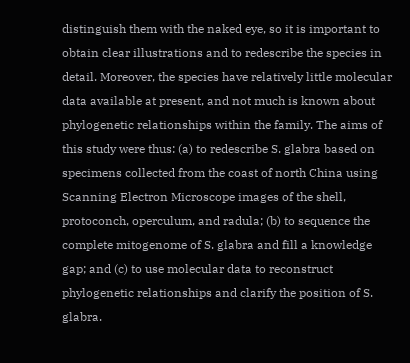distinguish them with the naked eye, so it is important to obtain clear illustrations and to redescribe the species in detail. Moreover, the species have relatively little molecular data available at present, and not much is known about phylogenetic relationships within the family. The aims of this study were thus: (a) to redescribe S. glabra based on specimens collected from the coast of north China using Scanning Electron Microscope images of the shell, protoconch, operculum, and radula; (b) to sequence the complete mitogenome of S. glabra and fill a knowledge gap; and (c) to use molecular data to reconstruct phylogenetic relationships and clarify the position of S. glabra.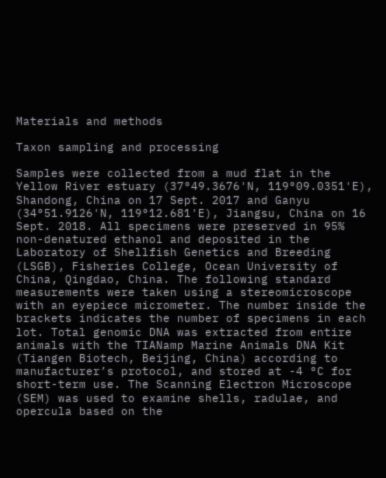Materials and methods

Taxon sampling and processing

Samples were collected from a mud flat in the Yellow River estuary (37°49.3676'N, 119°09.0351'E), Shandong, China on 17 Sept. 2017 and Ganyu (34°51.9126'N, 119°12.681'E), Jiangsu, China on 16 Sept. 2018. All specimens were preserved in 95% non-denatured ethanol and deposited in the Laboratory of Shellfish Genetics and Breeding (LSGB), Fisheries College, Ocean University of China, Qingdao, China. The following standard measurements were taken using a stereomicroscope with an eyepiece micrometer. The number inside the brackets indicates the number of specimens in each lot. Total genomic DNA was extracted from entire animals with the TIANamp Marine Animals DNA Kit (Tiangen Biotech, Beijing, China) according to manufacturer’s protocol, and stored at -4 °C for short-term use. The Scanning Electron Microscope (SEM) was used to examine shells, radulae, and opercula based on the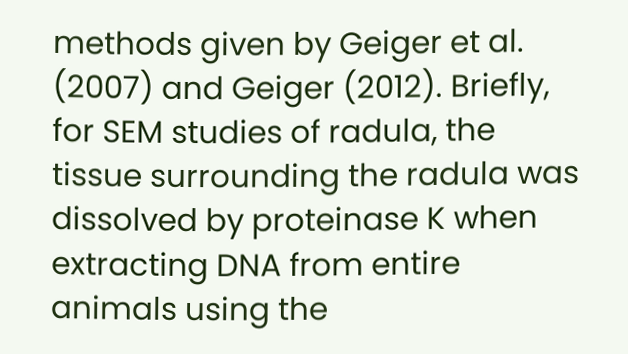methods given by Geiger et al. (2007) and Geiger (2012). Briefly, for SEM studies of radula, the tissue surrounding the radula was dissolved by proteinase K when extracting DNA from entire animals using the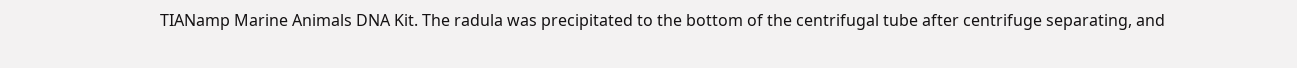TIANamp Marine Animals DNA Kit. The radula was precipitated to the bottom of the centrifugal tube after centrifuge separating, and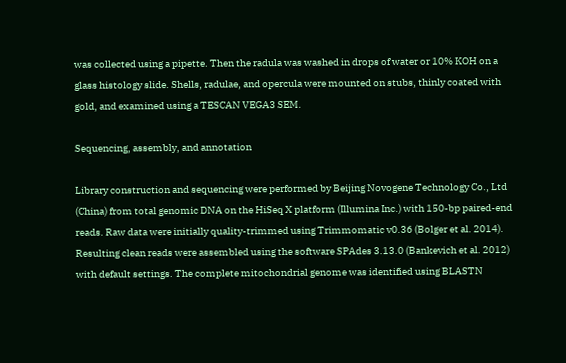was collected using a pipette. Then the radula was washed in drops of water or 10% KOH on a glass histology slide. Shells, radulae, and opercula were mounted on stubs, thinly coated with gold, and examined using a TESCAN VEGA3 SEM.

Sequencing, assembly, and annotation

Library construction and sequencing were performed by Beijing Novogene Technology Co., Ltd (China) from total genomic DNA on the HiSeq X platform (Illumina Inc.) with 150-bp paired-end reads. Raw data were initially quality-trimmed using Trimmomatic v0.36 (Bolger et al. 2014). Resulting clean reads were assembled using the software SPAdes 3.13.0 (Bankevich et al. 2012) with default settings. The complete mitochondrial genome was identified using BLASTN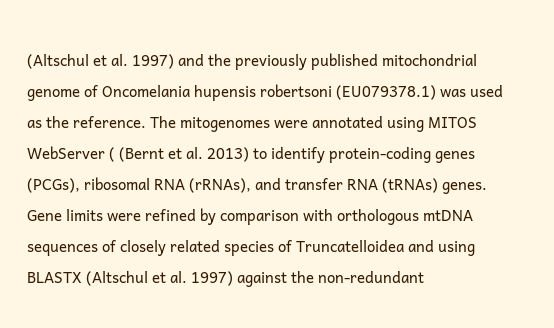(Altschul et al. 1997) and the previously published mitochondrial genome of Oncomelania hupensis robertsoni (EU079378.1) was used as the reference. The mitogenomes were annotated using MITOS WebServer ( (Bernt et al. 2013) to identify protein-coding genes (PCGs), ribosomal RNA (rRNAs), and transfer RNA (tRNAs) genes. Gene limits were refined by comparison with orthologous mtDNA sequences of closely related species of Truncatelloidea and using BLASTX (Altschul et al. 1997) against the non-redundant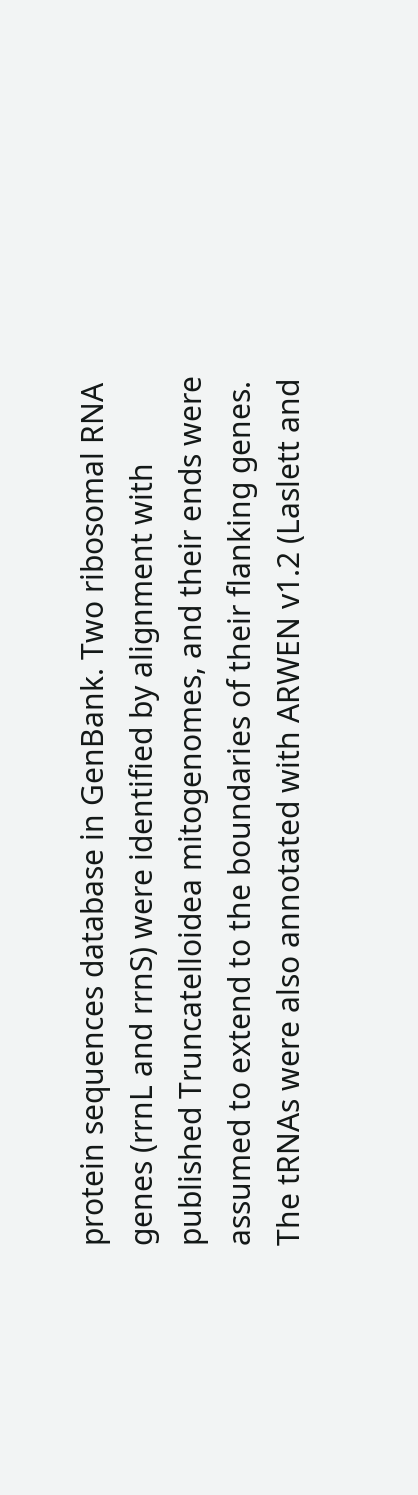protein sequences database in GenBank. Two ribosomal RNA genes (rrnL and rrnS) were identified by alignment with published Truncatelloidea mitogenomes, and their ends were assumed to extend to the boundaries of their flanking genes. The tRNAs were also annotated with ARWEN v1.2 (Laslett and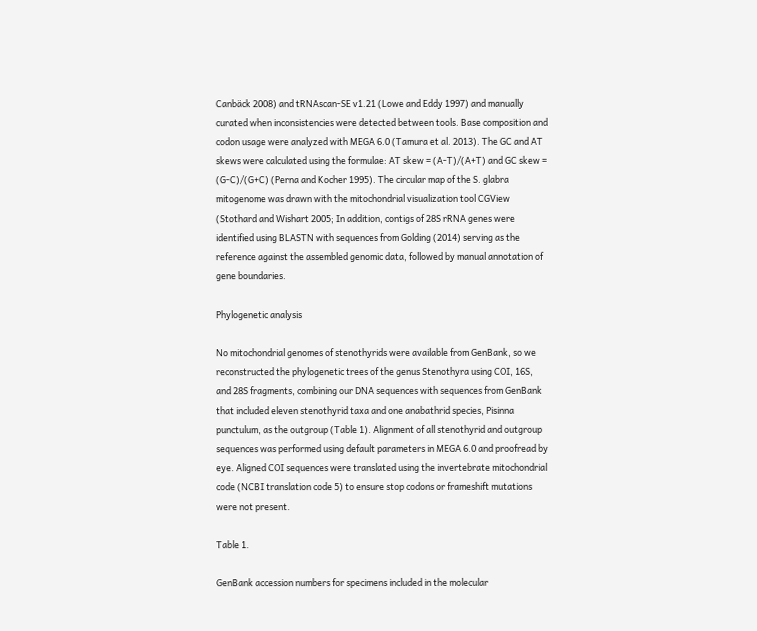Canbäck 2008) and tRNAscan-SE v1.21 (Lowe and Eddy 1997) and manually curated when inconsistencies were detected between tools. Base composition and codon usage were analyzed with MEGA 6.0 (Tamura et al. 2013). The GC and AT skews were calculated using the formulae: AT skew = (A-T)/(A+T) and GC skew = (G-C)/(G+C) (Perna and Kocher 1995). The circular map of the S. glabra mitogenome was drawn with the mitochondrial visualization tool CGView (Stothard and Wishart 2005; In addition, contigs of 28S rRNA genes were identified using BLASTN with sequences from Golding (2014) serving as the reference against the assembled genomic data, followed by manual annotation of gene boundaries.

Phylogenetic analysis

No mitochondrial genomes of stenothyrids were available from GenBank, so we reconstructed the phylogenetic trees of the genus Stenothyra using COI, 16S, and 28S fragments, combining our DNA sequences with sequences from GenBank that included eleven stenothyrid taxa and one anabathrid species, Pisinna punctulum, as the outgroup (Table 1). Alignment of all stenothyrid and outgroup sequences was performed using default parameters in MEGA 6.0 and proofread by eye. Aligned COI sequences were translated using the invertebrate mitochondrial code (NCBI translation code 5) to ensure stop codons or frameshift mutations were not present.

Table 1.

GenBank accession numbers for specimens included in the molecular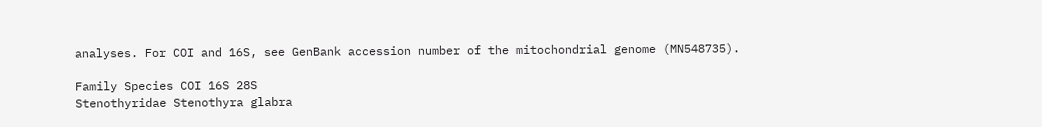analyses. For COI and 16S, see GenBank accession number of the mitochondrial genome (MN548735).

Family Species COI 16S 28S
Stenothyridae Stenothyra glabra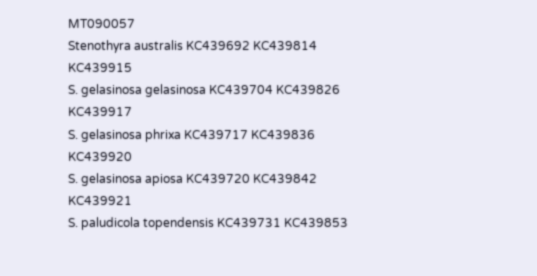MT090057
Stenothyra australis KC439692 KC439814 KC439915
S. gelasinosa gelasinosa KC439704 KC439826 KC439917
S. gelasinosa phrixa KC439717 KC439836 KC439920
S. gelasinosa apiosa KC439720 KC439842 KC439921
S. paludicola topendensis KC439731 KC439853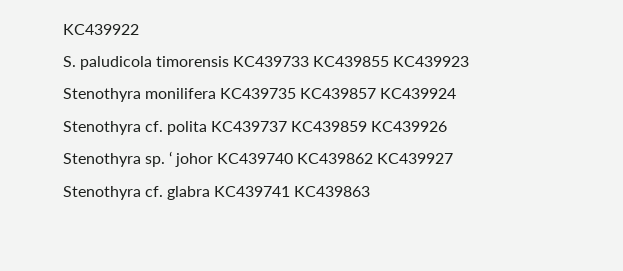KC439922
S. paludicola timorensis KC439733 KC439855 KC439923
Stenothyra monilifera KC439735 KC439857 KC439924
Stenothyra cf. polita KC439737 KC439859 KC439926
Stenothyra sp. ‘ johor KC439740 KC439862 KC439927
Stenothyra cf. glabra KC439741 KC439863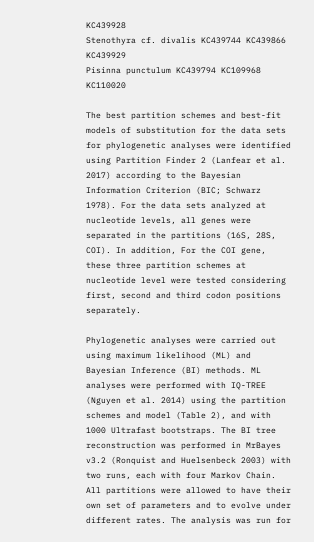KC439928
Stenothyra cf. divalis KC439744 KC439866 KC439929
Pisinna punctulum KC439794 KC109968 KC110020

The best partition schemes and best-fit models of substitution for the data sets for phylogenetic analyses were identified using Partition Finder 2 (Lanfear et al. 2017) according to the Bayesian Information Criterion (BIC; Schwarz 1978). For the data sets analyzed at nucleotide levels, all genes were separated in the partitions (16S, 28S, COI). In addition, For the COI gene, these three partition schemes at nucleotide level were tested considering first, second and third codon positions separately.

Phylogenetic analyses were carried out using maximum likelihood (ML) and Bayesian Inference (BI) methods. ML analyses were performed with IQ-TREE (Nguyen et al. 2014) using the partition schemes and model (Table 2), and with 1000 Ultrafast bootstraps. The BI tree reconstruction was performed in MrBayes v3.2 (Ronquist and Huelsenbeck 2003) with two runs, each with four Markov Chain. All partitions were allowed to have their own set of parameters and to evolve under different rates. The analysis was run for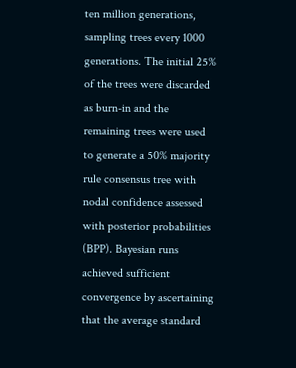ten million generations, sampling trees every 1000 generations. The initial 25% of the trees were discarded as burn-in and the remaining trees were used to generate a 50% majority rule consensus tree with nodal confidence assessed with posterior probabilities (BPP). Bayesian runs achieved sufficient convergence by ascertaining that the average standard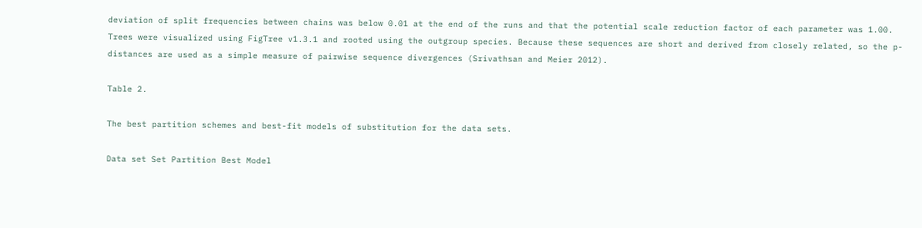deviation of split frequencies between chains was below 0.01 at the end of the runs and that the potential scale reduction factor of each parameter was 1.00. Trees were visualized using FigTree v1.3.1 and rooted using the outgroup species. Because these sequences are short and derived from closely related, so the p-distances are used as a simple measure of pairwise sequence divergences (Srivathsan and Meier 2012).

Table 2.

The best partition schemes and best-fit models of substitution for the data sets.

Data set Set Partition Best Model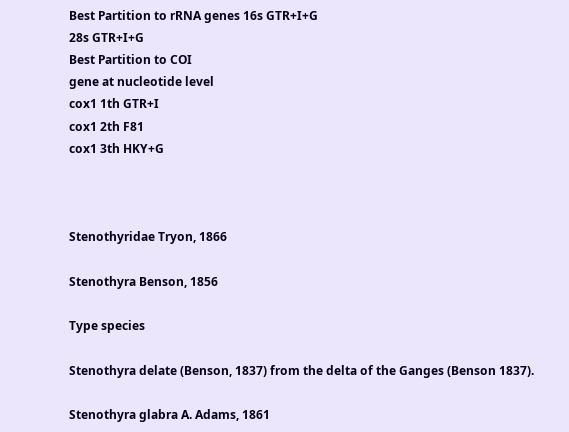Best Partition to rRNA genes 16s GTR+I+G
28s GTR+I+G
Best Partition to COI
gene at nucleotide level
cox1 1th GTR+I
cox1 2th F81
cox1 3th HKY+G



Stenothyridae Tryon, 1866

Stenothyra Benson, 1856

Type species

Stenothyra delate (Benson, 1837) from the delta of the Ganges (Benson 1837).

Stenothyra glabra A. Adams, 1861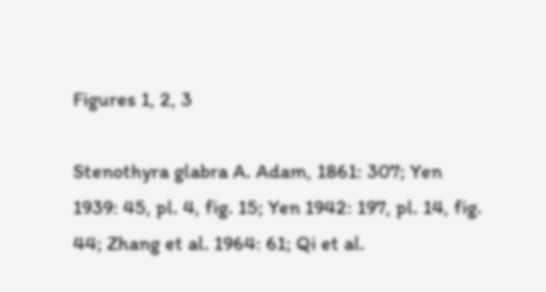Figures 1, 2, 3

Stenothyra glabra A. Adam, 1861: 307; Yen 1939: 45, pl. 4, fig. 15; Yen 1942: 197, pl. 14, fig. 44; Zhang et al. 1964: 61; Qi et al.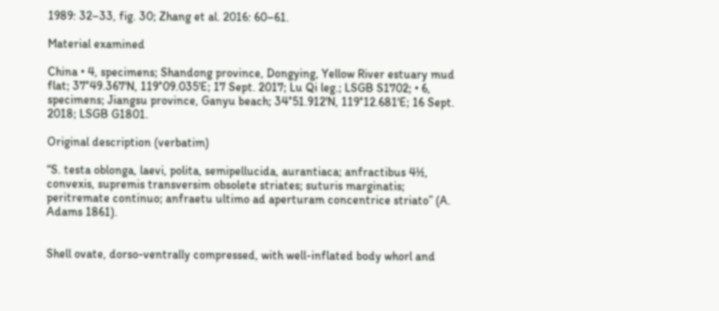1989: 32–33, fig. 30; Zhang et al. 2016: 60–61.

Material examined

China • 4, specimens; Shandong province, Dongying, Yellow River estuary mud flat; 37°49.367'N, 119°09.035'E; 17 Sept. 2017; Lu Qi leg.; LSGB S1702; • 6, specimens; Jiangsu province, Ganyu beach; 34°51.912'N, 119°12.681'E; 16 Sept. 2018; LSGB G1801.

Original description (verbatim)

“S. testa oblonga, laevi, polita, semipellucida, aurantiaca; anfractibus 4½, convexis, supremis transversim obsolete striates; suturis marginatis; peritremate continuo; anfraetu ultimo ad aperturam concentrice striato” (A. Adams 1861).


Shell ovate, dorso-ventrally compressed, with well-inflated body whorl and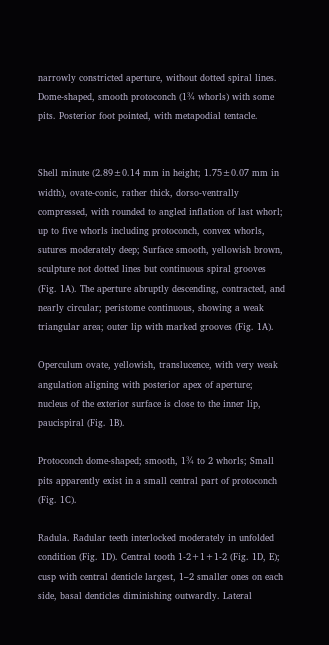narrowly constricted aperture, without dotted spiral lines. Dome-shaped, smooth protoconch (1¾ whorls) with some pits. Posterior foot pointed, with metapodial tentacle.


Shell minute (2.89±0.14 mm in height; 1.75±0.07 mm in width), ovate-conic, rather thick, dorso-ventrally compressed, with rounded to angled inflation of last whorl; up to five whorls including protoconch, convex whorls, sutures moderately deep; Surface smooth, yellowish brown, sculpture not dotted lines but continuous spiral grooves (Fig. 1A). The aperture abruptly descending, contracted, and nearly circular; peristome continuous, showing a weak triangular area; outer lip with marked grooves (Fig. 1A).

Operculum ovate, yellowish, translucence, with very weak angulation aligning with posterior apex of aperture; nucleus of the exterior surface is close to the inner lip, paucispiral (Fig. 1B).

Protoconch dome-shaped; smooth, 1¾ to 2 whorls; Small pits apparently exist in a small central part of protoconch (Fig. 1C).

Radula. Radular teeth interlocked moderately in unfolded condition (Fig. 1D). Central tooth 1-2+1+1-2 (Fig. 1D, E); cusp with central denticle largest, 1–2 smaller ones on each side, basal denticles diminishing outwardly. Lateral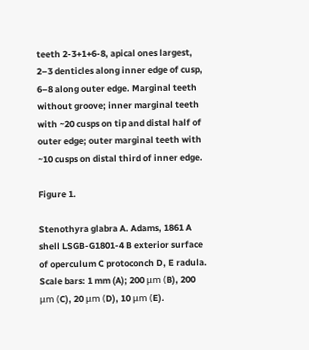teeth 2-3+1+6-8, apical ones largest, 2–3 denticles along inner edge of cusp, 6–8 along outer edge. Marginal teeth without groove; inner marginal teeth with ~20 cusps on tip and distal half of outer edge; outer marginal teeth with ~10 cusps on distal third of inner edge.

Figure 1.

Stenothyra glabra A. Adams, 1861 A shell LSGB-G1801-4 B exterior surface of operculum C protoconch D, E radula. Scale bars: 1 mm (A); 200 μm (B), 200 μm (C), 20 μm (D), 10 μm (E).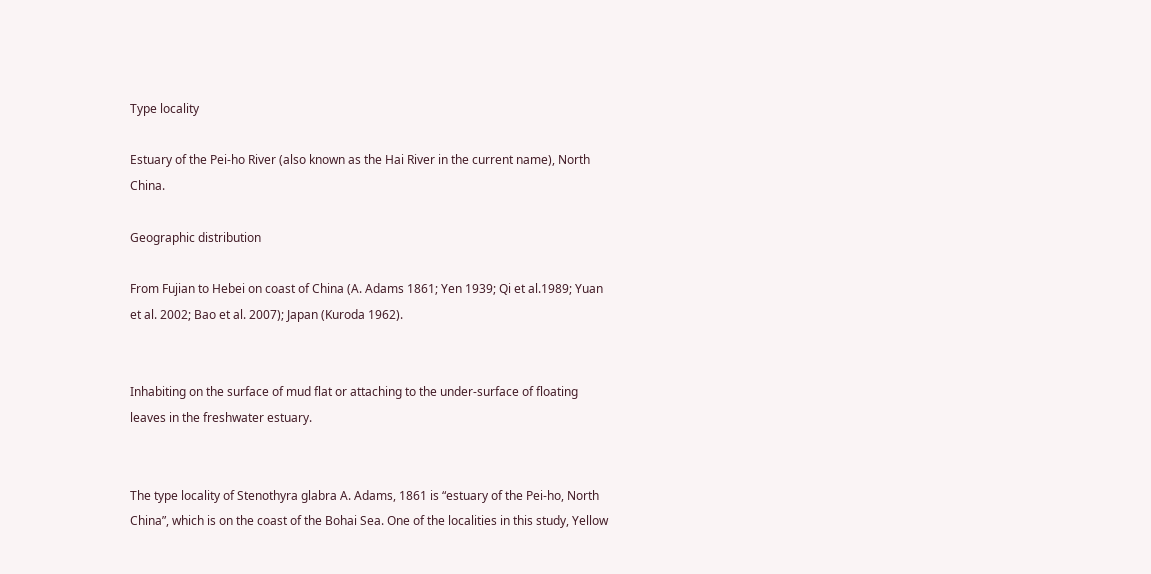Type locality

Estuary of the Pei-ho River (also known as the Hai River in the current name), North China.

Geographic distribution

From Fujian to Hebei on coast of China (A. Adams 1861; Yen 1939; Qi et al.1989; Yuan et al. 2002; Bao et al. 2007); Japan (Kuroda 1962).


Inhabiting on the surface of mud flat or attaching to the under-surface of floating leaves in the freshwater estuary.


The type locality of Stenothyra glabra A. Adams, 1861 is “estuary of the Pei-ho, North China”, which is on the coast of the Bohai Sea. One of the localities in this study, Yellow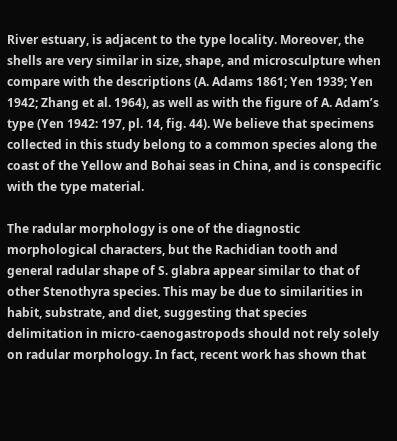River estuary, is adjacent to the type locality. Moreover, the shells are very similar in size, shape, and microsculpture when compare with the descriptions (A. Adams 1861; Yen 1939; Yen 1942; Zhang et al. 1964), as well as with the figure of A. Adam’s type (Yen 1942: 197, pl. 14, fig. 44). We believe that specimens collected in this study belong to a common species along the coast of the Yellow and Bohai seas in China, and is conspecific with the type material.

The radular morphology is one of the diagnostic morphological characters, but the Rachidian tooth and general radular shape of S. glabra appear similar to that of other Stenothyra species. This may be due to similarities in habit, substrate, and diet, suggesting that species delimitation in micro-caenogastropods should not rely solely on radular morphology. In fact, recent work has shown that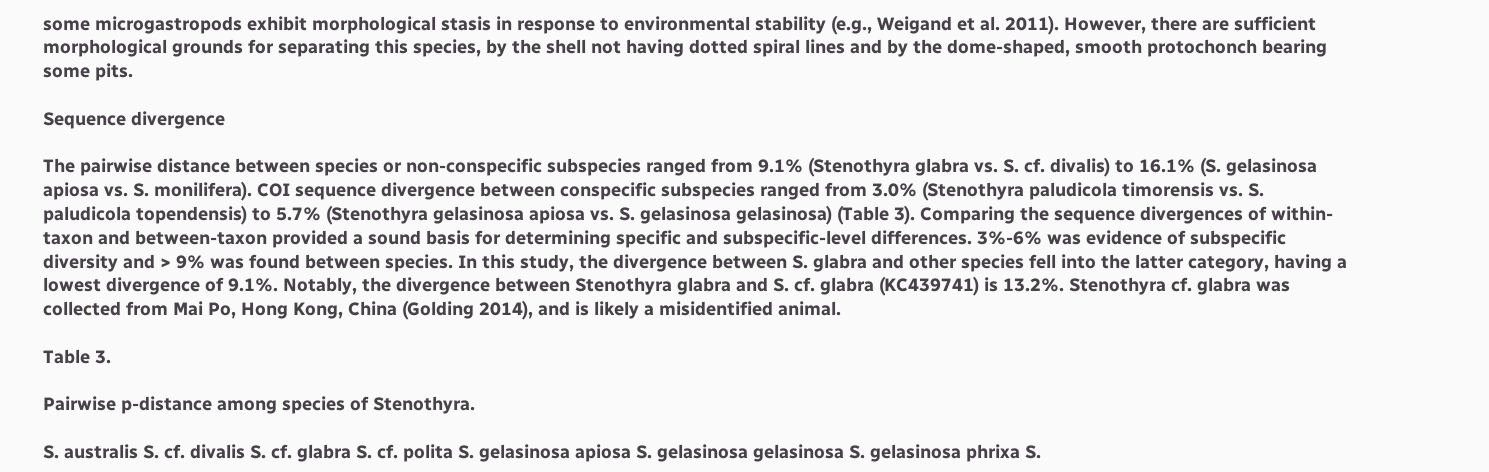some microgastropods exhibit morphological stasis in response to environmental stability (e.g., Weigand et al. 2011). However, there are sufficient morphological grounds for separating this species, by the shell not having dotted spiral lines and by the dome-shaped, smooth protochonch bearing some pits.

Sequence divergence

The pairwise distance between species or non-conspecific subspecies ranged from 9.1% (Stenothyra glabra vs. S. cf. divalis) to 16.1% (S. gelasinosa apiosa vs. S. monilifera). COI sequence divergence between conspecific subspecies ranged from 3.0% (Stenothyra paludicola timorensis vs. S. paludicola topendensis) to 5.7% (Stenothyra gelasinosa apiosa vs. S. gelasinosa gelasinosa) (Table 3). Comparing the sequence divergences of within-taxon and between-taxon provided a sound basis for determining specific and subspecific-level differences. 3%-6% was evidence of subspecific diversity and > 9% was found between species. In this study, the divergence between S. glabra and other species fell into the latter category, having a lowest divergence of 9.1%. Notably, the divergence between Stenothyra glabra and S. cf. glabra (KC439741) is 13.2%. Stenothyra cf. glabra was collected from Mai Po, Hong Kong, China (Golding 2014), and is likely a misidentified animal.

Table 3.

Pairwise p-distance among species of Stenothyra.

S. australis S. cf. divalis S. cf. glabra S. cf. polita S. gelasinosa apiosa S. gelasinosa gelasinosa S. gelasinosa phrixa S.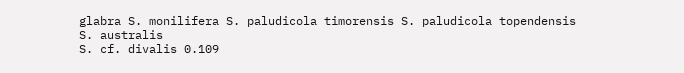glabra S. monilifera S. paludicola timorensis S. paludicola topendensis
S. australis
S. cf. divalis 0.109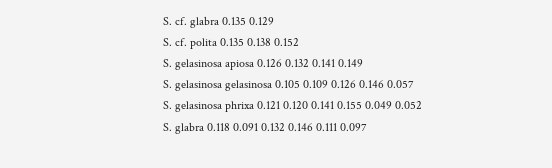S. cf. glabra 0.135 0.129
S. cf. polita 0.135 0.138 0.152
S. gelasinosa apiosa 0.126 0.132 0.141 0.149
S. gelasinosa gelasinosa 0.105 0.109 0.126 0.146 0.057
S. gelasinosa phrixa 0.121 0.120 0.141 0.155 0.049 0.052
S. glabra 0.118 0.091 0.132 0.146 0.111 0.097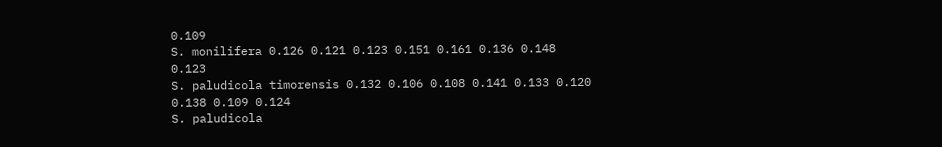0.109
S. monilifera 0.126 0.121 0.123 0.151 0.161 0.136 0.148 0.123
S. paludicola timorensis 0.132 0.106 0.108 0.141 0.133 0.120 0.138 0.109 0.124
S. paludicola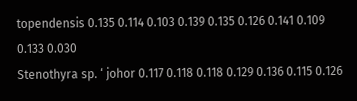topendensis 0.135 0.114 0.103 0.139 0.135 0.126 0.141 0.109 0.133 0.030
Stenothyra sp. ‘ johor 0.117 0.118 0.118 0.129 0.136 0.115 0.126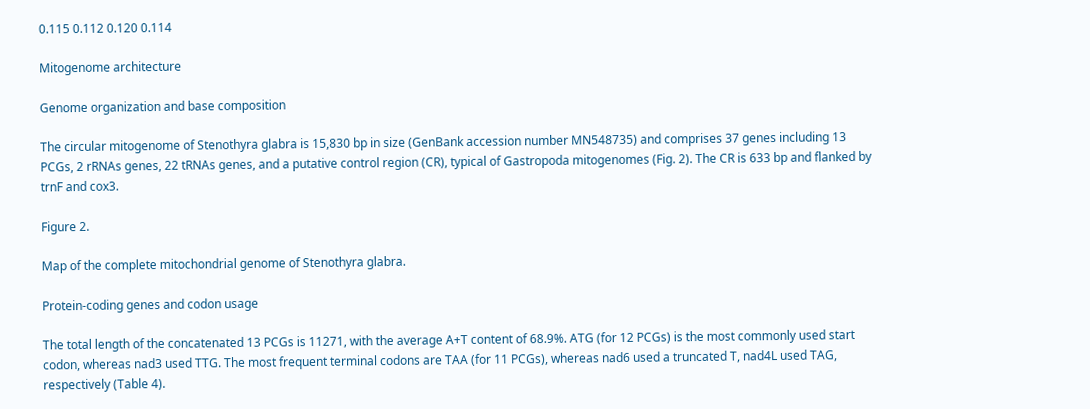0.115 0.112 0.120 0.114

Mitogenome architecture

Genome organization and base composition

The circular mitogenome of Stenothyra glabra is 15,830 bp in size (GenBank accession number MN548735) and comprises 37 genes including 13 PCGs, 2 rRNAs genes, 22 tRNAs genes, and a putative control region (CR), typical of Gastropoda mitogenomes (Fig. 2). The CR is 633 bp and flanked by trnF and cox3.

Figure 2.

Map of the complete mitochondrial genome of Stenothyra glabra.

Protein-coding genes and codon usage

The total length of the concatenated 13 PCGs is 11271, with the average A+T content of 68.9%. ATG (for 12 PCGs) is the most commonly used start codon, whereas nad3 used TTG. The most frequent terminal codons are TAA (for 11 PCGs), whereas nad6 used a truncated T, nad4L used TAG, respectively (Table 4).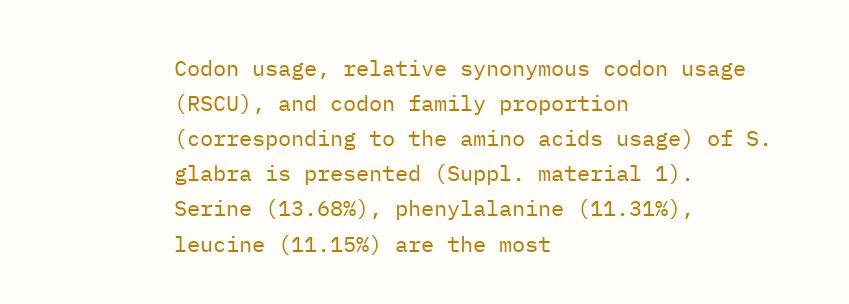Codon usage, relative synonymous codon usage (RSCU), and codon family proportion (corresponding to the amino acids usage) of S. glabra is presented (Suppl. material 1). Serine (13.68%), phenylalanine (11.31%), leucine (11.15%) are the most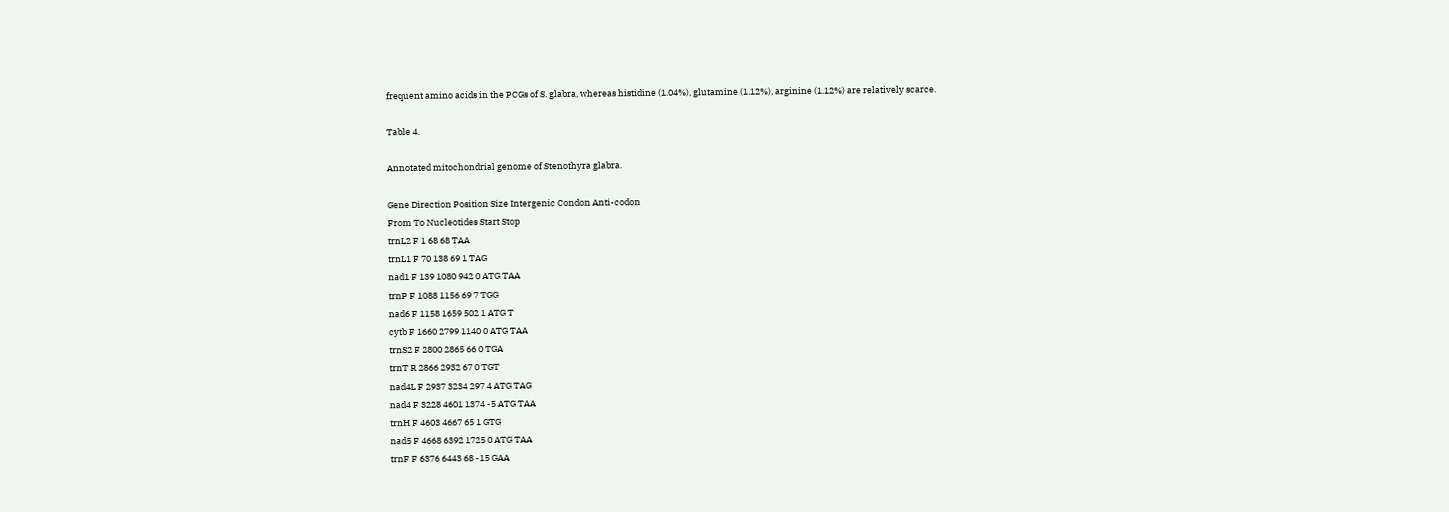frequent amino acids in the PCGs of S. glabra, whereas histidine (1.04%), glutamine (1.12%), arginine (1.12%) are relatively scarce.

Table 4.

Annotated mitochondrial genome of Stenothyra glabra.

Gene Direction Position Size Intergenic Condon Anti-codon
From To Nucleotides Start Stop
trnL2 F 1 68 68 TAA
trnL1 F 70 138 69 1 TAG
nad1 F 139 1080 942 0 ATG TAA
trnP F 1088 1156 69 7 TGG
nad6 F 1158 1659 502 1 ATG T
cytb F 1660 2799 1140 0 ATG TAA
trnS2 F 2800 2865 66 0 TGA
trnT R 2866 2932 67 0 TGT
nad4L F 2937 3234 297 4 ATG TAG
nad4 F 3228 4601 1374 -5 ATG TAA
trnH F 4603 4667 65 1 GTG
nad5 F 4668 6392 1725 0 ATG TAA
trnF F 6376 6443 68 -15 GAA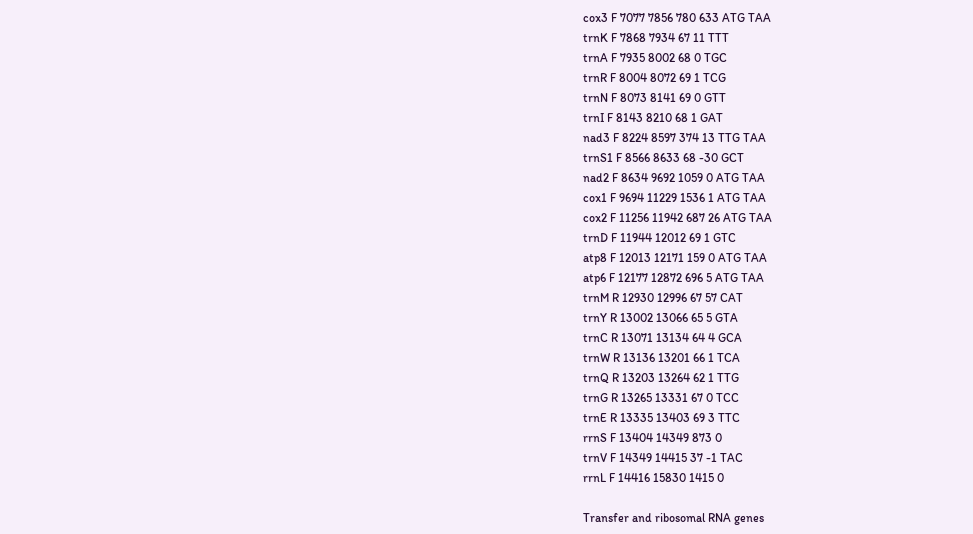cox3 F 7077 7856 780 633 ATG TAA
trnK F 7868 7934 67 11 TTT
trnA F 7935 8002 68 0 TGC
trnR F 8004 8072 69 1 TCG
trnN F 8073 8141 69 0 GTT
trnI F 8143 8210 68 1 GAT
nad3 F 8224 8597 374 13 TTG TAA
trnS1 F 8566 8633 68 -30 GCT
nad2 F 8634 9692 1059 0 ATG TAA
cox1 F 9694 11229 1536 1 ATG TAA
cox2 F 11256 11942 687 26 ATG TAA
trnD F 11944 12012 69 1 GTC
atp8 F 12013 12171 159 0 ATG TAA
atp6 F 12177 12872 696 5 ATG TAA
trnM R 12930 12996 67 57 CAT
trnY R 13002 13066 65 5 GTA
trnC R 13071 13134 64 4 GCA
trnW R 13136 13201 66 1 TCA
trnQ R 13203 13264 62 1 TTG
trnG R 13265 13331 67 0 TCC
trnE R 13335 13403 69 3 TTC
rrnS F 13404 14349 873 0
trnV F 14349 14415 37 -1 TAC
rrnL F 14416 15830 1415 0

Transfer and ribosomal RNA genes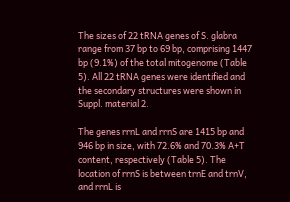The sizes of 22 tRNA genes of S. glabra range from 37 bp to 69 bp, comprising 1447 bp (9.1%) of the total mitogenome (Table 5). All 22 tRNA genes were identified and the secondary structures were shown in Suppl. material 2.

The genes rrnL and rrnS are 1415 bp and 946 bp in size, with 72.6% and 70.3% A+T content, respectively (Table 5). The location of rrnS is between trnE and trnV, and rrnL is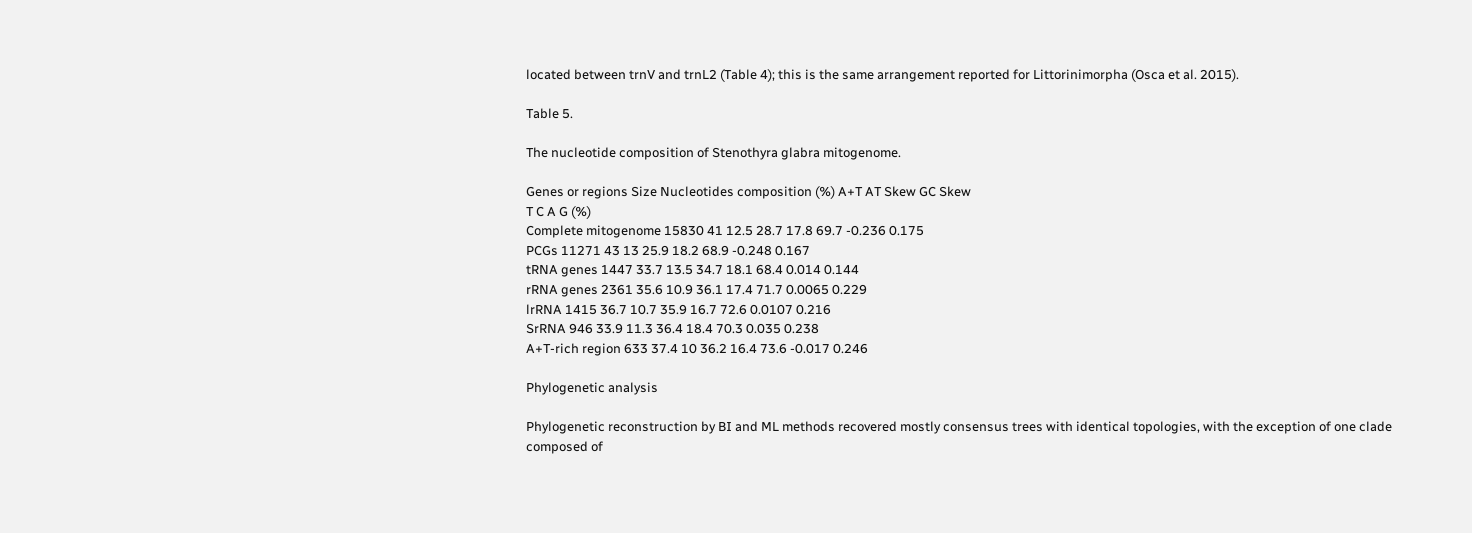located between trnV and trnL2 (Table 4); this is the same arrangement reported for Littorinimorpha (Osca et al. 2015).

Table 5.

The nucleotide composition of Stenothyra glabra mitogenome.

Genes or regions Size Nucleotides composition (%) A+T AT Skew GC Skew
T C A G (%)
Complete mitogenome 15830 41 12.5 28.7 17.8 69.7 -0.236 0.175
PCGs 11271 43 13 25.9 18.2 68.9 -0.248 0.167
tRNA genes 1447 33.7 13.5 34.7 18.1 68.4 0.014 0.144
rRNA genes 2361 35.6 10.9 36.1 17.4 71.7 0.0065 0.229
lrRNA 1415 36.7 10.7 35.9 16.7 72.6 0.0107 0.216
SrRNA 946 33.9 11.3 36.4 18.4 70.3 0.035 0.238
A+T-rich region 633 37.4 10 36.2 16.4 73.6 -0.017 0.246

Phylogenetic analysis

Phylogenetic reconstruction by BI and ML methods recovered mostly consensus trees with identical topologies, with the exception of one clade composed of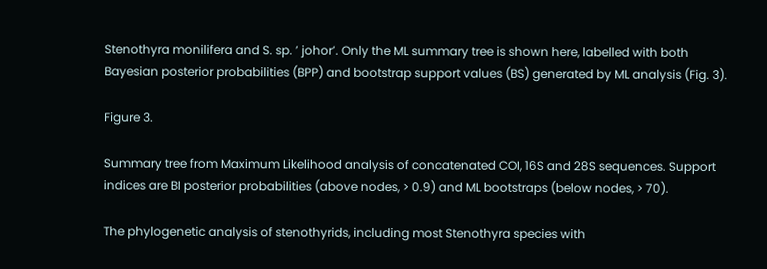Stenothyra monilifera and S. sp. ’ johor’. Only the ML summary tree is shown here, labelled with both Bayesian posterior probabilities (BPP) and bootstrap support values (BS) generated by ML analysis (Fig. 3).

Figure 3.

Summary tree from Maximum Likelihood analysis of concatenated COI, 16S and 28S sequences. Support indices are BI posterior probabilities (above nodes, > 0.9) and ML bootstraps (below nodes, > 70).

The phylogenetic analysis of stenothyrids, including most Stenothyra species with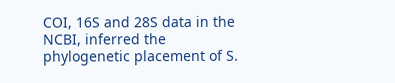COI, 16S and 28S data in the NCBI, inferred the phylogenetic placement of S.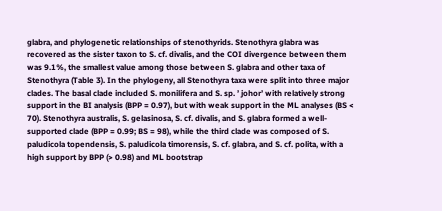glabra, and phylogenetic relationships of stenothyrids. Stenothyra glabra was recovered as the sister taxon to S. cf. divalis, and the COI divergence between them was 9.1%, the smallest value among those between S. glabra and other taxa of Stenothyra (Table 3). In the phylogeny, all Stenothyra taxa were split into three major clades. The basal clade included S. monilifera and S. sp. ’ johor’ with relatively strong support in the BI analysis (BPP = 0.97), but with weak support in the ML analyses (BS < 70). Stenothyra australis, S. gelasinosa, S. cf. divalis, and S. glabra formed a well-supported clade (BPP = 0.99; BS = 98), while the third clade was composed of S. paludicola topendensis, S. paludicola timorensis, S. cf. glabra, and S. cf. polita, with a high support by BPP (> 0.98) and ML bootstrap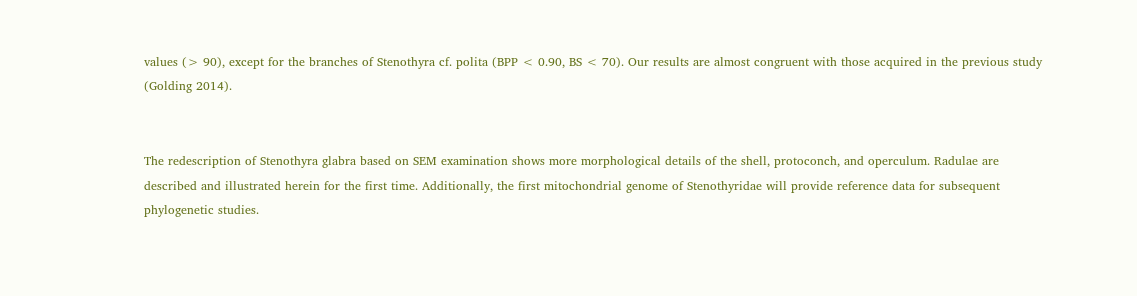values (> 90), except for the branches of Stenothyra cf. polita (BPP < 0.90, BS < 70). Our results are almost congruent with those acquired in the previous study (Golding 2014).


The redescription of Stenothyra glabra based on SEM examination shows more morphological details of the shell, protoconch, and operculum. Radulae are described and illustrated herein for the first time. Additionally, the first mitochondrial genome of Stenothyridae will provide reference data for subsequent phylogenetic studies.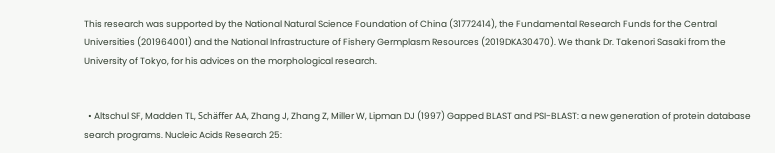This research was supported by the National Natural Science Foundation of China (31772414), the Fundamental Research Funds for the Central Universities (201964001) and the National Infrastructure of Fishery Germplasm Resources (2019DKA30470). We thank Dr. Takenori Sasaki from the University of Tokyo, for his advices on the morphological research.


  • Altschul SF, Madden TL, Schäffer AA, Zhang J, Zhang Z, Miller W, Lipman DJ (1997) Gapped BLAST and PSI-BLAST: a new generation of protein database search programs. Nucleic Acids Research 25: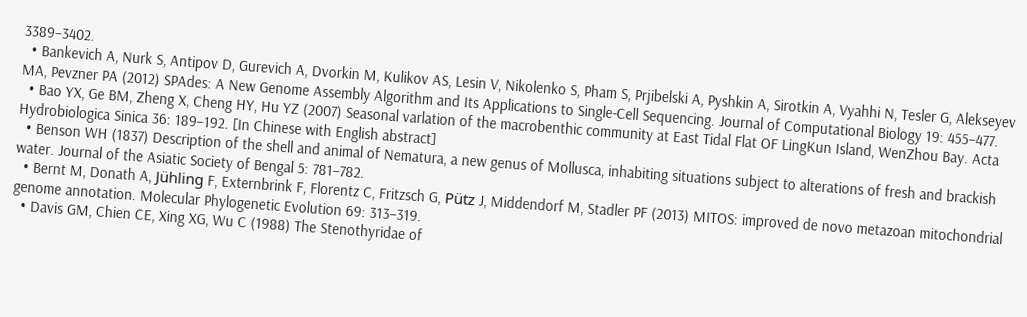3389–3402.
  • Bankevich A, Nurk S, Antipov D, Gurevich A, Dvorkin M, Kulikov AS, Lesin V, Nikolenko S, Pham S, Prjibelski A, Pyshkin A, Sirotkin A, Vyahhi N, Tesler G, Alekseyev MA, Pevzner PA (2012) SPAdes: A New Genome Assembly Algorithm and Its Applications to Single-Cell Sequencing. Journal of Computational Biology 19: 455–477.
  • Bao YX, Ge BM, Zheng X, Cheng HY, Hu YZ (2007) Seasonal varlation of the macrobenthic community at East Tidal Flat OF LingKun Island, WenZhou Bay. Acta Hydrobiologica Sinica 36: 189–192. [In Chinese with English abstract]
  • Benson WH (1837) Description of the shell and animal of Nematura, a new genus of Mollusca, inhabiting situations subject to alterations of fresh and brackish water. Journal of the Asiatic Society of Bengal 5: 781–782.
  • Bernt M, Donath A, Jühling F, Externbrink F, Florentz C, Fritzsch G, Pütz J, Middendorf M, Stadler PF (2013) MITOS: improved de novo metazoan mitochondrial genome annotation. Molecular Phylogenetic Evolution 69: 313–319.
  • Davis GM, Chien CE, Xing XG, Wu C (1988) The Stenothyridae of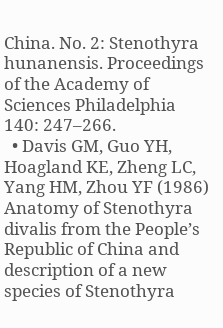China. No. 2: Stenothyra hunanensis. Proceedings of the Academy of Sciences Philadelphia 140: 247–266.
  • Davis GM, Guo YH, Hoagland KE, Zheng LC, Yang HM, Zhou YF (1986) Anatomy of Stenothyra divalis from the People’s Republic of China and description of a new species of Stenothyra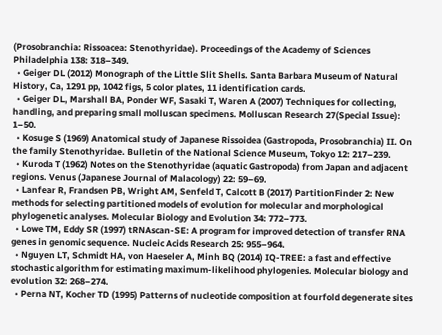(Prosobranchia: Rissoacea: Stenothyridae). Proceedings of the Academy of Sciences Philadelphia 138: 318–349.
  • Geiger DL (2012) Monograph of the Little Slit Shells. Santa Barbara Museum of Natural History, Ca, 1291 pp, 1042 figs, 5 color plates, 11 identification cards.
  • Geiger DL, Marshall BA, Ponder WF, Sasaki T, Waren A (2007) Techniques for collecting, handling, and preparing small molluscan specimens. Molluscan Research 27(Special Issue): 1–50.
  • Kosuge S (1969) Anatomical study of Japanese Rissoidea (Gastropoda, Prosobranchia) II. On the family Stenothyridae. Bulletin of the National Science Museum, Tokyo 12: 217–239.
  • Kuroda T (1962) Notes on the Stenothyridae (aquatic Gastropoda) from Japan and adjacent regions. Venus (Japanese Journal of Malacology) 22: 59–69.
  • Lanfear R, Frandsen PB, Wright AM, Senfeld T, Calcott B (2017) PartitionFinder 2: New methods for selecting partitioned models of evolution for molecular and morphological phylogenetic analyses. Molecular Biology and Evolution 34: 772–773.
  • Lowe TM, Eddy SR (1997) tRNAscan-SE: A program for improved detection of transfer RNA genes in genomic sequence. Nucleic Acids Research 25: 955–964.
  • Nguyen LT, Schmidt HA, von Haeseler A, Minh BQ (2014) IQ-TREE: a fast and effective stochastic algorithm for estimating maximum-likelihood phylogenies. Molecular biology and evolution 32: 268–274.
  • Perna NT, Kocher TD (1995) Patterns of nucleotide composition at fourfold degenerate sites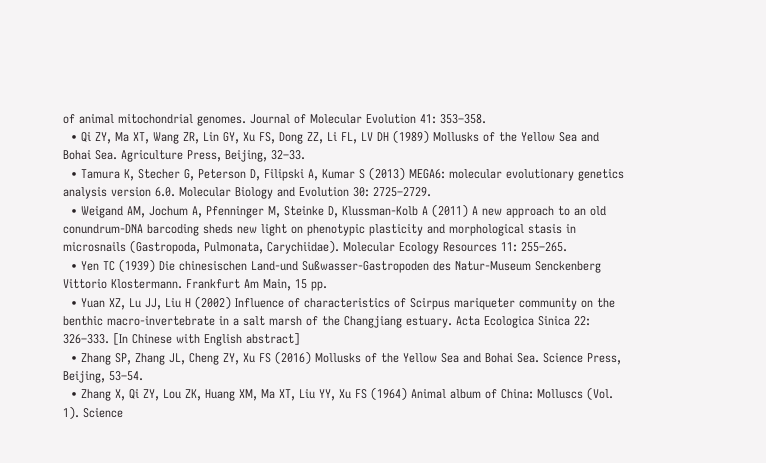of animal mitochondrial genomes. Journal of Molecular Evolution 41: 353–358.
  • Qi ZY, Ma XT, Wang ZR, Lin GY, Xu FS, Dong ZZ, Li FL, LV DH (1989) Mollusks of the Yellow Sea and Bohai Sea. Agriculture Press, Beijing, 32–33.
  • Tamura K, Stecher G, Peterson D, Filipski A, Kumar S (2013) MEGA6: molecular evolutionary genetics analysis version 6.0. Molecular Biology and Evolution 30: 2725–2729.
  • Weigand AM, Jochum A, Pfenninger M, Steinke D, Klussman-Kolb A (2011) A new approach to an old conundrum-DNA barcoding sheds new light on phenotypic plasticity and morphological stasis in microsnails (Gastropoda, Pulmonata, Carychiidae). Molecular Ecology Resources 11: 255–265.
  • Yen TC (1939) Die chinesischen Land-und Sußwasser-Gastropoden des Natur-Museum Senckenberg Vittorio Klostermann. Frankfurt Am Main, 15 pp.
  • Yuan XZ, Lu JJ, Liu H (2002) Influence of characteristics of Scirpus mariqueter community on the benthic macro-invertebrate in a salt marsh of the Changjiang estuary. Acta Ecologica Sinica 22: 326–333. [In Chinese with English abstract]
  • Zhang SP, Zhang JL, Cheng ZY, Xu FS (2016) Mollusks of the Yellow Sea and Bohai Sea. Science Press, Beijing, 53–54.
  • Zhang X, Qi ZY, Lou ZK, Huang XM, Ma XT, Liu YY, Xu FS (1964) Animal album of China: Molluscs (Vol. 1). Science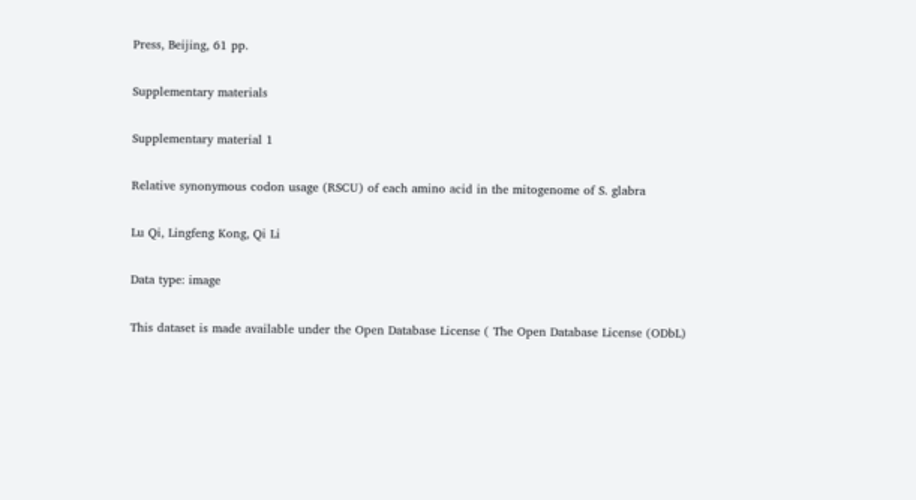Press, Beijing, 61 pp.

Supplementary materials

Supplementary material 1

Relative synonymous codon usage (RSCU) of each amino acid in the mitogenome of S. glabra

Lu Qi, Lingfeng Kong, Qi Li

Data type: image

This dataset is made available under the Open Database License ( The Open Database License (ODbL)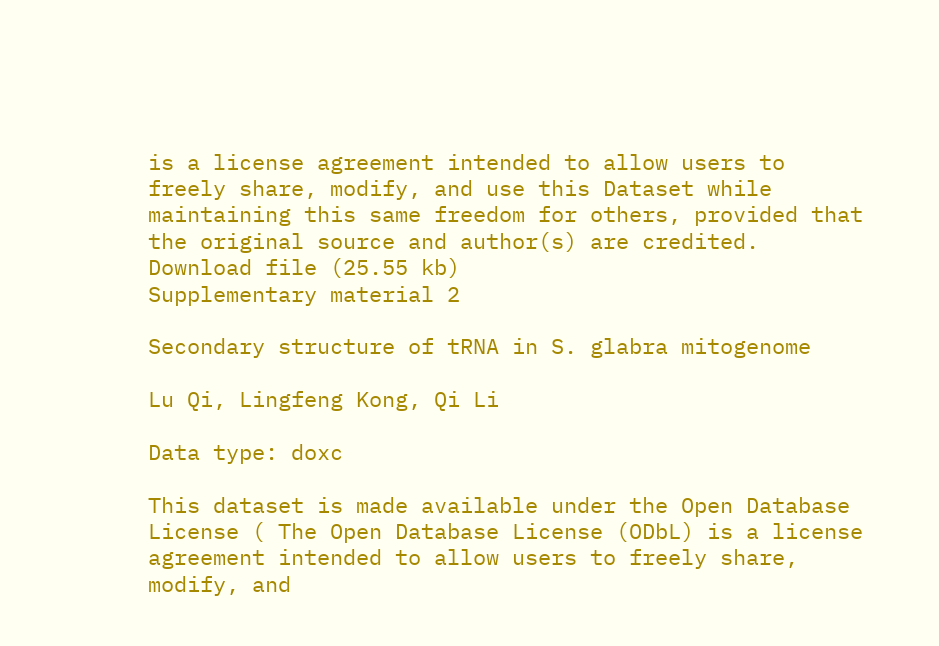is a license agreement intended to allow users to freely share, modify, and use this Dataset while maintaining this same freedom for others, provided that the original source and author(s) are credited.
Download file (25.55 kb)
Supplementary material 2

Secondary structure of tRNA in S. glabra mitogenome

Lu Qi, Lingfeng Kong, Qi Li

Data type: doxc

This dataset is made available under the Open Database License ( The Open Database License (ODbL) is a license agreement intended to allow users to freely share, modify, and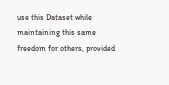use this Dataset while maintaining this same freedom for others, provided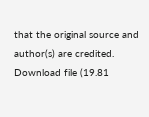that the original source and author(s) are credited.
Download file (19.81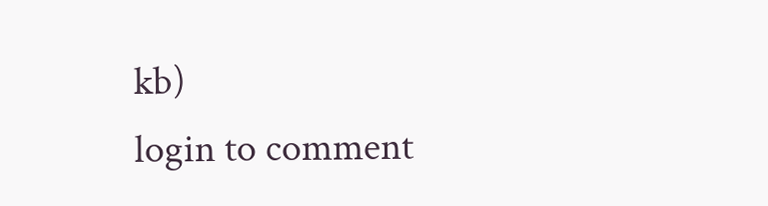kb)
login to comment